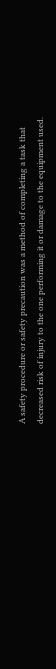A safety procedure or safety precaution was a method of completing a task that decreased risk of injury to the one performing it or damage to the equipment used.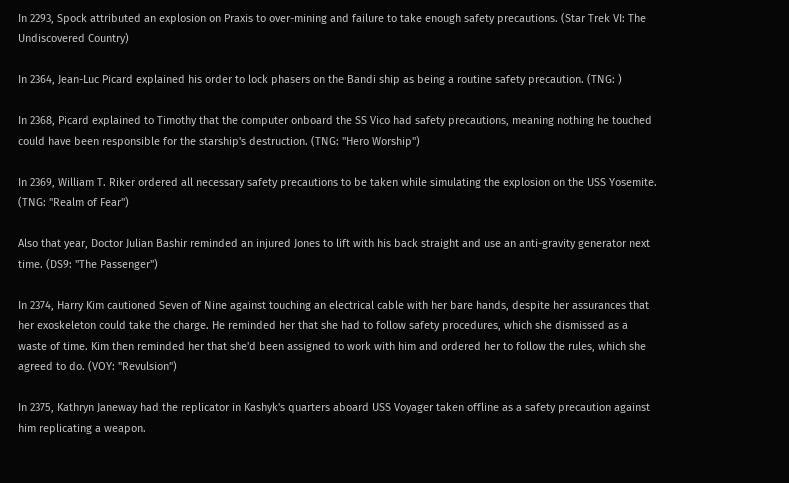In 2293, Spock attributed an explosion on Praxis to over-mining and failure to take enough safety precautions. (Star Trek VI: The Undiscovered Country)

In 2364, Jean-Luc Picard explained his order to lock phasers on the Bandi ship as being a routine safety precaution. (TNG: )

In 2368, Picard explained to Timothy that the computer onboard the SS Vico had safety precautions, meaning nothing he touched could have been responsible for the starship's destruction. (TNG: "Hero Worship")

In 2369, William T. Riker ordered all necessary safety precautions to be taken while simulating the explosion on the USS Yosemite. (TNG: "Realm of Fear")

Also that year, Doctor Julian Bashir reminded an injured Jones to lift with his back straight and use an anti-gravity generator next time. (DS9: "The Passenger")

In 2374, Harry Kim cautioned Seven of Nine against touching an electrical cable with her bare hands, despite her assurances that her exoskeleton could take the charge. He reminded her that she had to follow safety procedures, which she dismissed as a waste of time. Kim then reminded her that she'd been assigned to work with him and ordered her to follow the rules, which she agreed to do. (VOY: "Revulsion")

In 2375, Kathryn Janeway had the replicator in Kashyk's quarters aboard USS Voyager taken offline as a safety precaution against him replicating a weapon.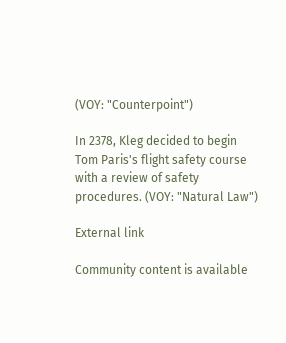(VOY: "Counterpoint")

In 2378, Kleg decided to begin Tom Paris's flight safety course with a review of safety procedures. (VOY: "Natural Law")

External link

Community content is available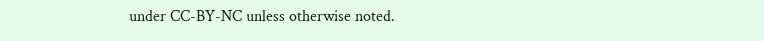under CC-BY-NC unless otherwise noted.